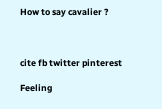How to say cavalier ?



cite fb twitter pinterest

Feeling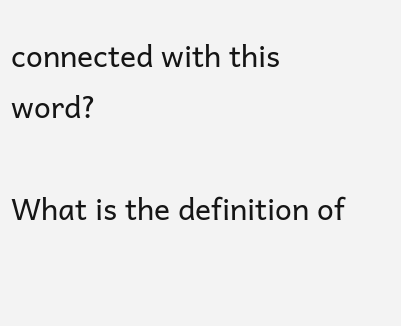connected with this word?

What is the definition of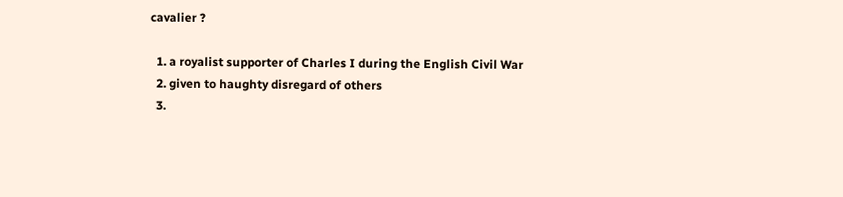cavalier ?

  1. a royalist supporter of Charles I during the English Civil War
  2. given to haughty disregard of others
  3.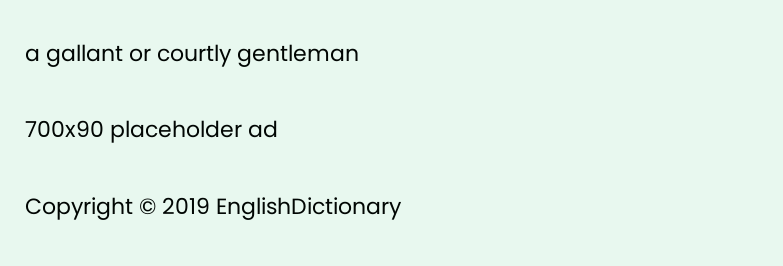a gallant or courtly gentleman

700x90 placeholder ad

Copyright © 2019 EnglishDictionary